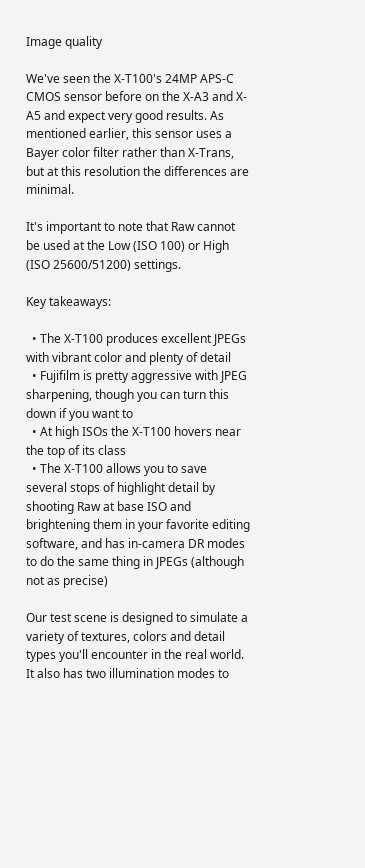Image quality

We've seen the X-T100's 24MP APS-C CMOS sensor before on the X-A3 and X-A5 and expect very good results. As mentioned earlier, this sensor uses a Bayer color filter rather than X-Trans, but at this resolution the differences are minimal.

It's important to note that Raw cannot be used at the Low (ISO 100) or High (ISO 25600/51200) settings.

Key takeaways:

  • The X-T100 produces excellent JPEGs with vibrant color and plenty of detail
  • Fujifilm is pretty aggressive with JPEG sharpening, though you can turn this down if you want to
  • At high ISOs the X-T100 hovers near the top of its class
  • The X-T100 allows you to save several stops of highlight detail by shooting Raw at base ISO and brightening them in your favorite editing software, and has in-camera DR modes to do the same thing in JPEGs (although not as precise)

Our test scene is designed to simulate a variety of textures, colors and detail types you'll encounter in the real world. It also has two illumination modes to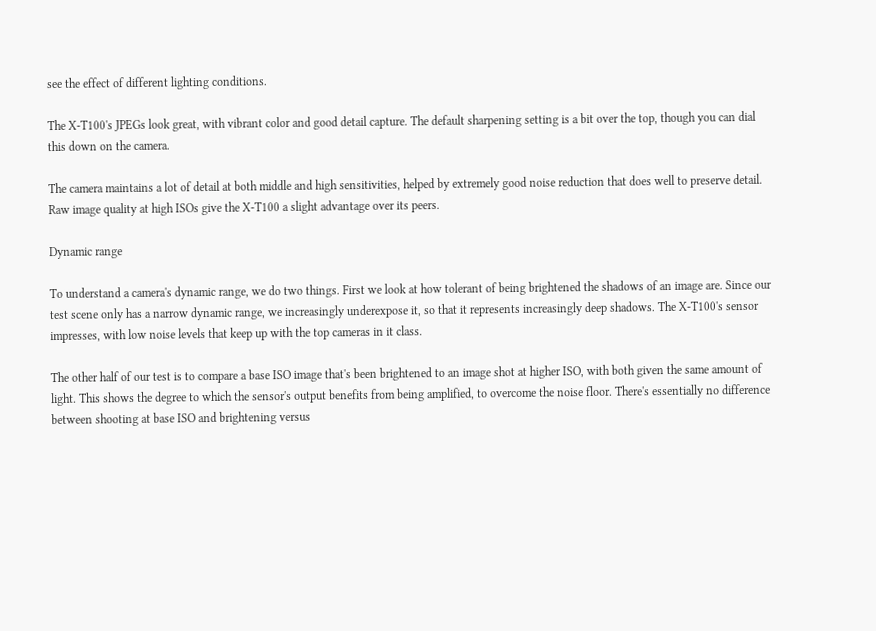see the effect of different lighting conditions.

The X-T100's JPEGs look great, with vibrant color and good detail capture. The default sharpening setting is a bit over the top, though you can dial this down on the camera.

The camera maintains a lot of detail at both middle and high sensitivities, helped by extremely good noise reduction that does well to preserve detail. Raw image quality at high ISOs give the X-T100 a slight advantage over its peers.

Dynamic range

To understand a camera's dynamic range, we do two things. First we look at how tolerant of being brightened the shadows of an image are. Since our test scene only has a narrow dynamic range, we increasingly underexpose it, so that it represents increasingly deep shadows. The X-T100's sensor impresses, with low noise levels that keep up with the top cameras in it class.

The other half of our test is to compare a base ISO image that's been brightened to an image shot at higher ISO, with both given the same amount of light. This shows the degree to which the sensor's output benefits from being amplified, to overcome the noise floor. There's essentially no difference between shooting at base ISO and brightening versus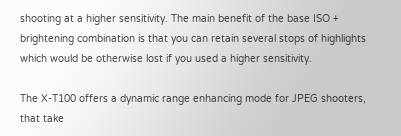shooting at a higher sensitivity. The main benefit of the base ISO + brightening combination is that you can retain several stops of highlights which would be otherwise lost if you used a higher sensitivity.

The X-T100 offers a dynamic range enhancing mode for JPEG shooters, that take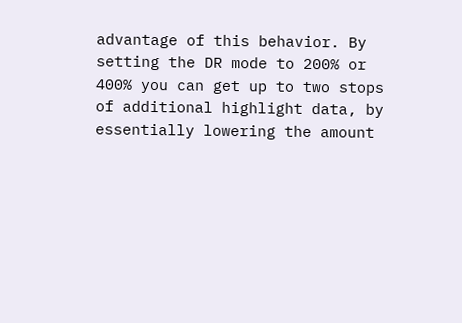advantage of this behavior. By setting the DR mode to 200% or 400% you can get up to two stops of additional highlight data, by essentially lowering the amount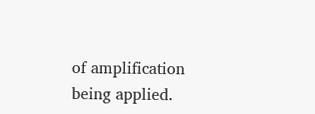of amplification being applied.